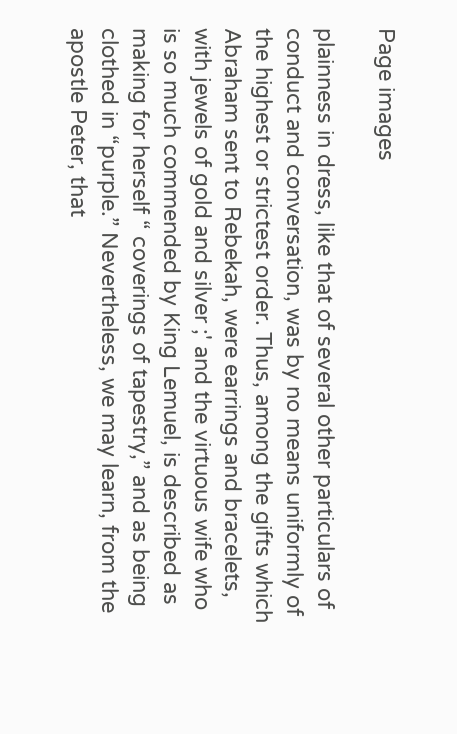Page images

plainness in dress, like that of several other particulars of conduct and conversation, was by no means uniformly of the highest or strictest order. Thus, among the gifts which Abraham sent to Rebekah, were earrings and bracelets, with jewels of gold and silver ;' and the virtuous wife who is so much commended by King Lemuel, is described as making for herself “ coverings of tapestry,” and as being clothed in “purple.” Nevertheless, we may learn, from the apostle Peter, that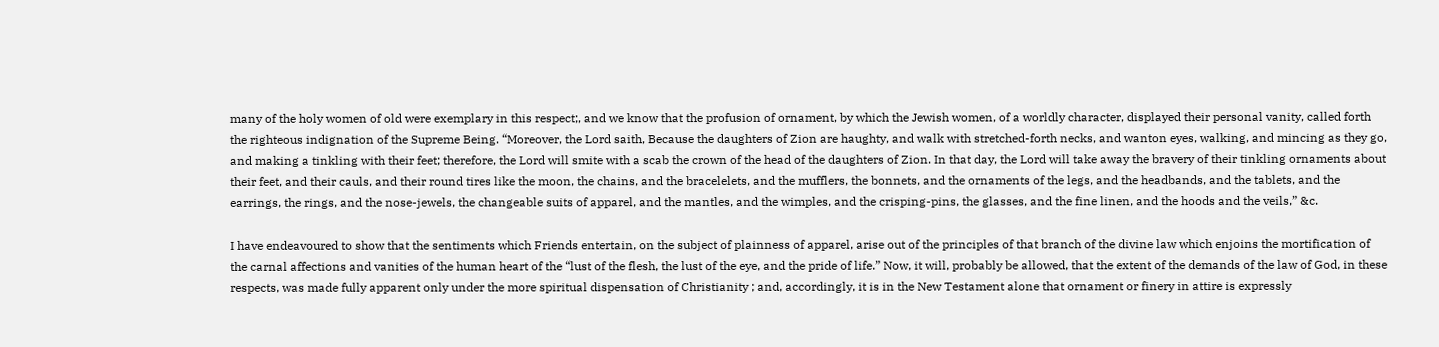many of the holy women of old were exemplary in this respect;, and we know that the profusion of ornament, by which the Jewish women, of a worldly character, displayed their personal vanity, called forth the righteous indignation of the Supreme Being. “Moreover, the Lord saith, Because the daughters of Zion are haughty, and walk with stretched-forth necks, and wanton eyes, walking, and mincing as they go, and making a tinkling with their feet; therefore, the Lord will smite with a scab the crown of the head of the daughters of Zion. In that day, the Lord will take away the bravery of their tinkling ornaments about their feet, and their cauls, and their round tires like the moon, the chains, and the bracelelets, and the mufflers, the bonnets, and the ornaments of the legs, and the headbands, and the tablets, and the earrings, the rings, and the nose-jewels, the changeable suits of apparel, and the mantles, and the wimples, and the crisping-pins, the glasses, and the fine linen, and the hoods and the veils,” &c.

I have endeavoured to show that the sentiments which Friends entertain, on the subject of plainness of apparel, arise out of the principles of that branch of the divine law which enjoins the mortification of the carnal affections and vanities of the human heart of the “lust of the flesh, the lust of the eye, and the pride of life.” Now, it will, probably be allowed, that the extent of the demands of the law of God, in these respects, was made fully apparent only under the more spiritual dispensation of Christianity ; and, accordingly, it is in the New Testament alone that ornament or finery in attire is expressly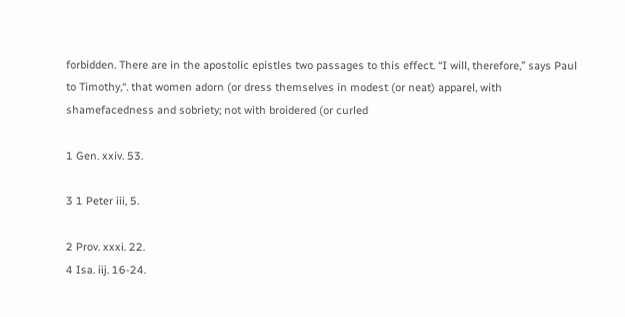forbidden. There are in the apostolic epistles two passages to this effect. “I will, therefore,” says Paul to Timothy,“. that women adorn (or dress themselves in modest (or neat) apparel, with shamefacedness and sobriety; not with broidered (or curled

1 Gen. xxiv. 53.

3 1 Peter iii, 5.

2 Prov. xxxi. 22.
4 Isa. iij. 16-24.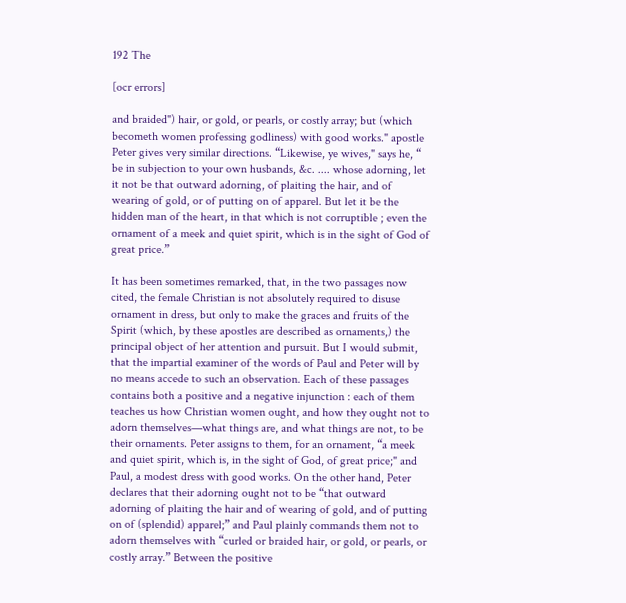192 The

[ocr errors]

and braided") hair, or gold, or pearls, or costly array; but (which becometh women professing godliness) with good works." apostle Peter gives very similar directions. “Likewise, ye wives," says he, “ be in subjection to your own husbands, &c. .... whose adorning, let it not be that outward adorning, of plaiting the hair, and of wearing of gold, or of putting on of apparel. But let it be the hidden man of the heart, in that which is not corruptible ; even the ornament of a meek and quiet spirit, which is in the sight of God of great price.”

It has been sometimes remarked, that, in the two passages now cited, the female Christian is not absolutely required to disuse ornament in dress, but only to make the graces and fruits of the Spirit (which, by these apostles are described as ornaments,) the principal object of her attention and pursuit. But I would submit, that the impartial examiner of the words of Paul and Peter will by no means accede to such an observation. Each of these passages contains both a positive and a negative injunction : each of them teaches us how Christian women ought, and how they ought not to adorn themselves—what things are, and what things are not, to be their ornaments. Peter assigns to them, for an ornament, “a meek and quiet spirit, which is, in the sight of God, of great price;" and Paul, a modest dress with good works. On the other hand, Peter declares that their adorning ought not to be “that outward adorning of plaiting the hair and of wearing of gold, and of putting on of (splendid) apparel;” and Paul plainly commands them not to adorn themselves with “curled or braided hair, or gold, or pearls, or costly array.” Between the positive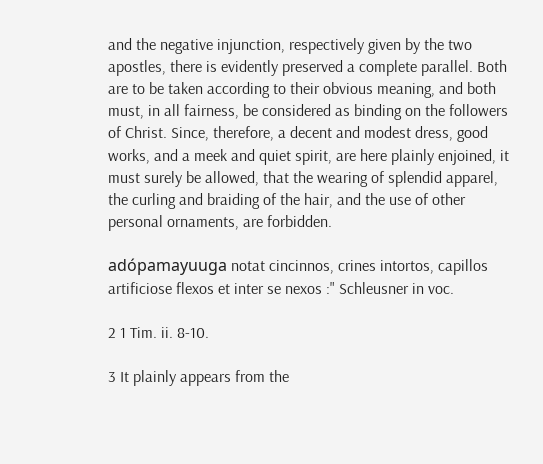and the negative injunction, respectively given by the two apostles, there is evidently preserved a complete parallel. Both are to be taken according to their obvious meaning, and both must, in all fairness, be considered as binding on the followers of Christ. Since, therefore, a decent and modest dress, good works, and a meek and quiet spirit, are here plainly enjoined, it must surely be allowed, that the wearing of splendid apparel, the curling and braiding of the hair, and the use of other personal ornaments, are forbidden.

adópamayuuga notat cincinnos, crines intortos, capillos artificiose flexos et inter se nexos :" Schleusner in voc.

2 1 Tim. ii. 8-10.

3 It plainly appears from the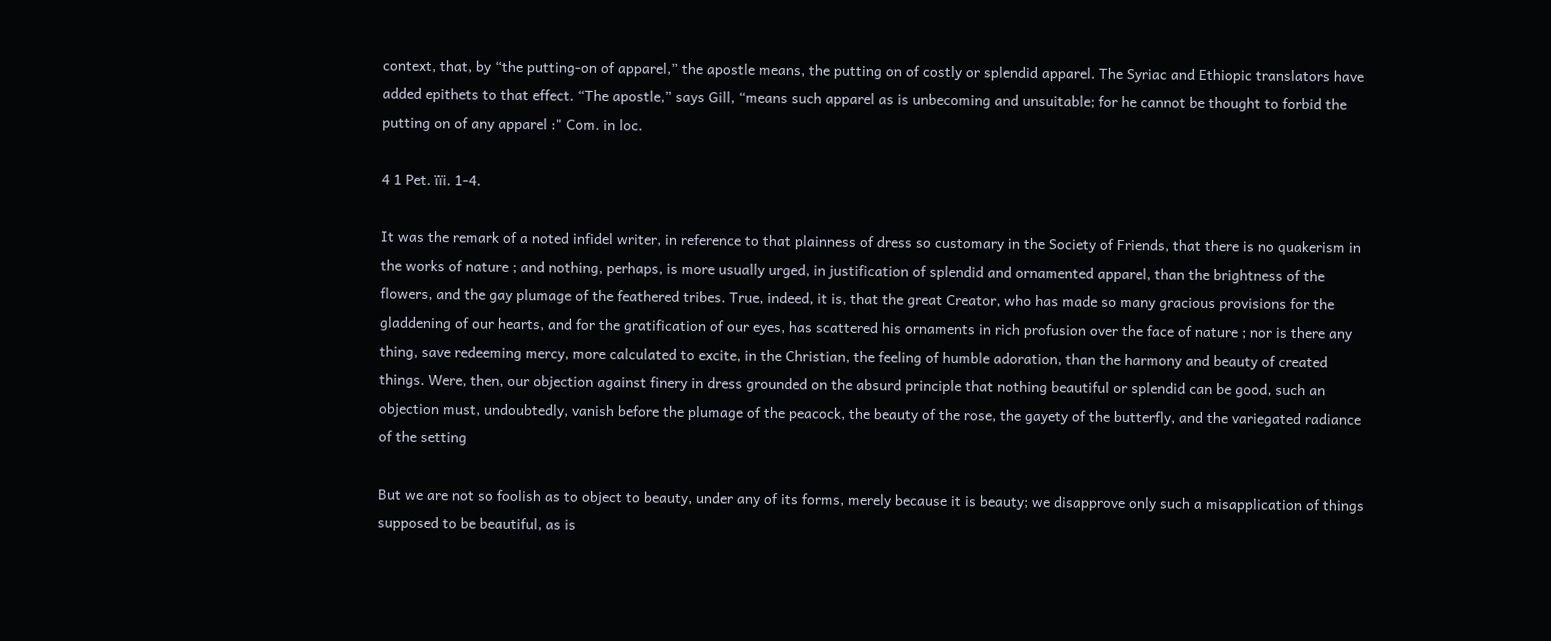context, that, by “the putting-on of apparel,” the apostle means, the putting on of costly or splendid apparel. The Syriac and Ethiopic translators have added epithets to that effect. “The apostle,” says Gill, “means such apparel as is unbecoming and unsuitable; for he cannot be thought to forbid the putting on of any apparel :" Com. in loc.

4 1 Pet. ïïi. 1-4.

It was the remark of a noted infidel writer, in reference to that plainness of dress so customary in the Society of Friends, that there is no quakerism in the works of nature ; and nothing, perhaps, is more usually urged, in justification of splendid and ornamented apparel, than the brightness of the flowers, and the gay plumage of the feathered tribes. True, indeed, it is, that the great Creator, who has made so many gracious provisions for the gladdening of our hearts, and for the gratification of our eyes, has scattered his ornaments in rich profusion over the face of nature ; nor is there any thing, save redeeming mercy, more calculated to excite, in the Christian, the feeling of humble adoration, than the harmony and beauty of created things. Were, then, our objection against finery in dress grounded on the absurd principle that nothing beautiful or splendid can be good, such an objection must, undoubtedly, vanish before the plumage of the peacock, the beauty of the rose, the gayety of the butterfly, and the variegated radiance of the setting

But we are not so foolish as to object to beauty, under any of its forms, merely because it is beauty; we disapprove only such a misapplication of things supposed to be beautiful, as is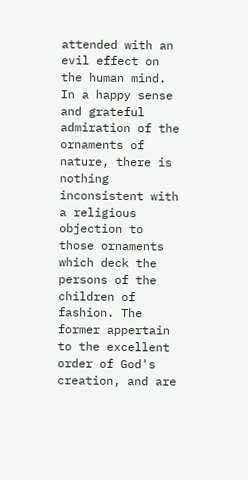attended with an evil effect on the human mind. In a happy sense and grateful admiration of the ornaments of nature, there is nothing inconsistent with a religious objection to those ornaments which deck the persons of the children of fashion. The former appertain to the excellent order of God's creation, and are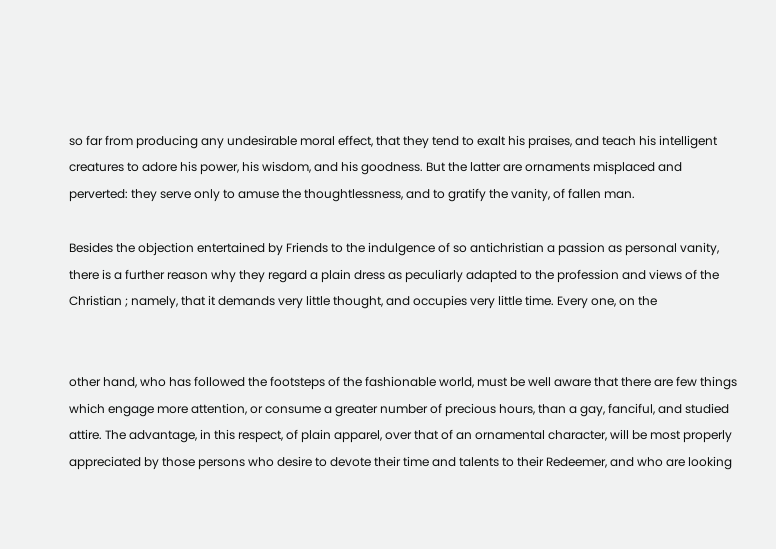so far from producing any undesirable moral effect, that they tend to exalt his praises, and teach his intelligent creatures to adore his power, his wisdom, and his goodness. But the latter are ornaments misplaced and perverted: they serve only to amuse the thoughtlessness, and to gratify the vanity, of fallen man.

Besides the objection entertained by Friends to the indulgence of so antichristian a passion as personal vanity, there is a further reason why they regard a plain dress as peculiarly adapted to the profession and views of the Christian ; namely, that it demands very little thought, and occupies very little time. Every one, on the


other hand, who has followed the footsteps of the fashionable world, must be well aware that there are few things which engage more attention, or consume a greater number of precious hours, than a gay, fanciful, and studied attire. The advantage, in this respect, of plain apparel, over that of an ornamental character, will be most properly appreciated by those persons who desire to devote their time and talents to their Redeemer, and who are looking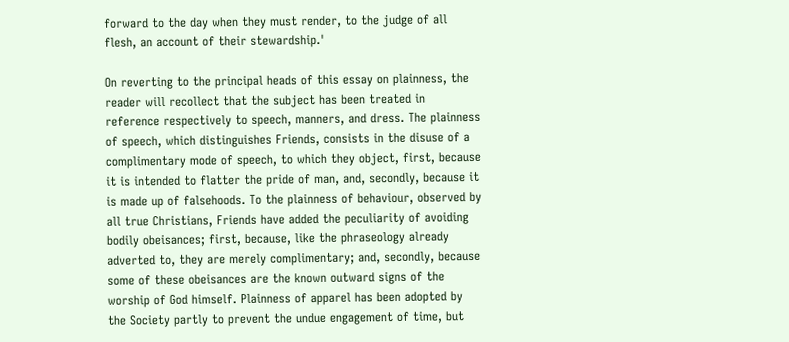forward to the day when they must render, to the judge of all flesh, an account of their stewardship.'

On reverting to the principal heads of this essay on plainness, the reader will recollect that the subject has been treated in reference respectively to speech, manners, and dress. The plainness of speech, which distinguishes Friends, consists in the disuse of a complimentary mode of speech, to which they object, first, because it is intended to flatter the pride of man, and, secondly, because it is made up of falsehoods. To the plainness of behaviour, observed by all true Christians, Friends have added the peculiarity of avoiding bodily obeisances; first, because, like the phraseology already adverted to, they are merely complimentary; and, secondly, because some of these obeisances are the known outward signs of the worship of God himself. Plainness of apparel has been adopted by the Society partly to prevent the undue engagement of time, but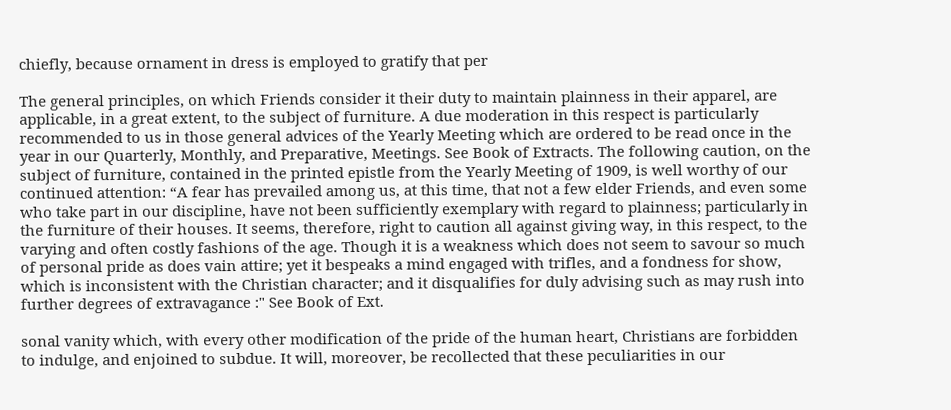chiefly, because ornament in dress is employed to gratify that per

The general principles, on which Friends consider it their duty to maintain plainness in their apparel, are applicable, in a great extent, to the subject of furniture. A due moderation in this respect is particularly recommended to us in those general advices of the Yearly Meeting which are ordered to be read once in the year in our Quarterly, Monthly, and Preparative, Meetings. See Book of Extracts. The following caution, on the subject of furniture, contained in the printed epistle from the Yearly Meeting of 1909, is well worthy of our continued attention: “A fear has prevailed among us, at this time, that not a few elder Friends, and even some who take part in our discipline, have not been sufficiently exemplary with regard to plainness; particularly in the furniture of their houses. It seems, therefore, right to caution all against giving way, in this respect, to the varying and often costly fashions of the age. Though it is a weakness which does not seem to savour so much of personal pride as does vain attire; yet it bespeaks a mind engaged with trifles, and a fondness for show, which is inconsistent with the Christian character; and it disqualifies for duly advising such as may rush into further degrees of extravagance :" See Book of Ext.

sonal vanity which, with every other modification of the pride of the human heart, Christians are forbidden to indulge, and enjoined to subdue. It will, moreover, be recollected that these peculiarities in our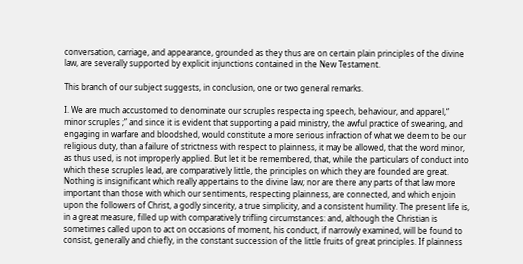conversation, carriage, and appearance, grounded as they thus are on certain plain principles of the divine law, are severally supported by explicit injunctions contained in the New Testament.

This branch of our subject suggests, in conclusion, one or two general remarks.

I. We are much accustomed to denominate our scruples respecta ing speech, behaviour, and apparel,“ minor scruples ;” and since it is evident that supporting a paid ministry, the awful practice of swearing, and engaging in warfare and bloodshed, would constitute a more serious infraction of what we deem to be our religious duty, than a failure of strictness with respect to plainness, it may be allowed, that the word minor, as thus used, is not improperly applied. But let it be remembered, that, while the particulars of conduct into which these scruples lead, are comparatively little, the principles on which they are founded are great. Nothing is insignificant which really appertains to the divine law; nor are there any parts of that law more important than those with which our sentiments, respecting plainness, are connected, and which enjoin upon the followers of Christ, a godly sincerity, a true simplicity, and a consistent humility. The present life is, in a great measure, filled up with comparatively trifling circumstances: and, although the Christian is sometimes called upon to act on occasions of moment, his conduct, if narrowly examined, will be found to consist, generally and chiefly, in the constant succession of the little fruits of great principles. If plainness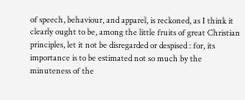of speech, behaviour, and apparel, is reckoned, as I think it clearly ought to be, among the little fruits of great Christian principles, let it not be disregarded or despised : for, its importance is to be estimated not so much by the minuteness of the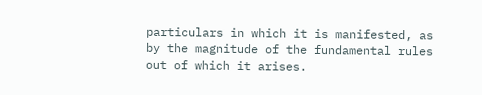particulars in which it is manifested, as by the magnitude of the fundamental rules out of which it arises.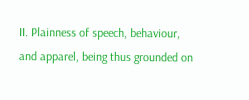II. Plainness of speech, behaviour, and apparel, being thus grounded on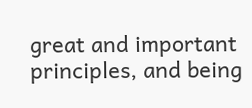great and important principles, and being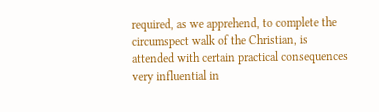required, as we apprehend, to complete the circumspect walk of the Christian, is attended with certain practical consequences very influential in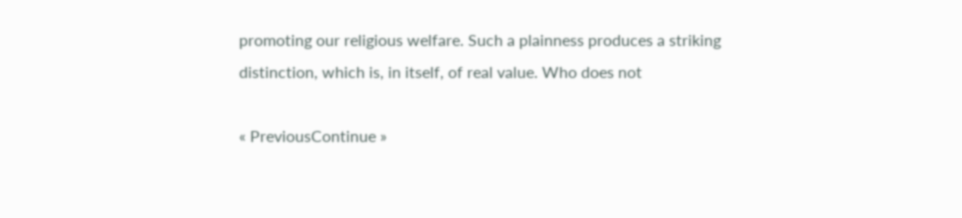promoting our religious welfare. Such a plainness produces a striking distinction, which is, in itself, of real value. Who does not

« PreviousContinue »